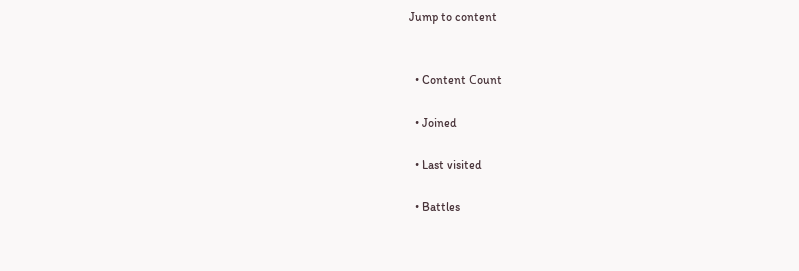Jump to content


  • Content Сount

  • Joined

  • Last visited

  • Battles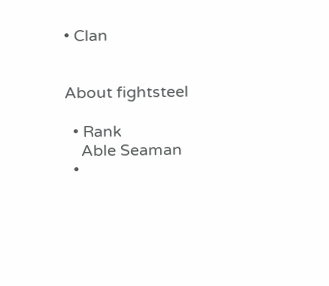• Clan


About fightsteel

  • Rank
    Able Seaman
  •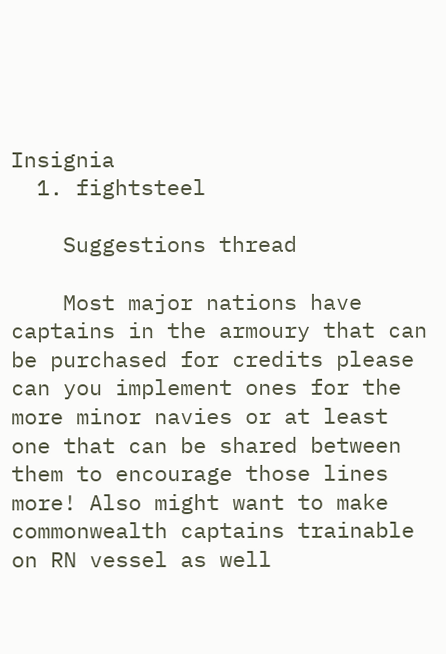Insignia
  1. fightsteel

    Suggestions thread

    Most major nations have captains in the armoury that can be purchased for credits please can you implement ones for the more minor navies or at least one that can be shared between them to encourage those lines more! Also might want to make commonwealth captains trainable on RN vessel as well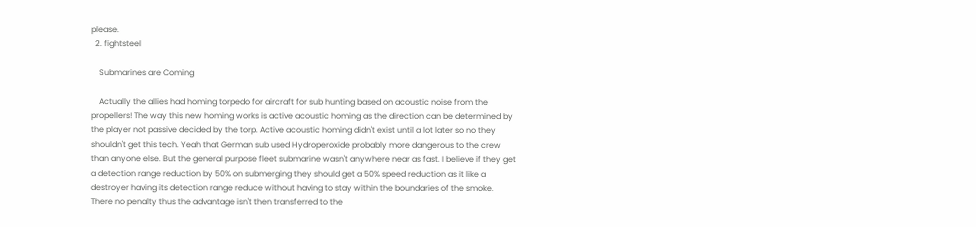please.
  2. fightsteel

    Submarines are Coming

    Actually the allies had homing torpedo for aircraft for sub hunting based on acoustic noise from the propellers! The way this new homing works is active acoustic homing as the direction can be determined by the player not passive decided by the torp. Active acoustic homing didn't exist until a lot later so no they shouldn't get this tech. Yeah that German sub used Hydroperoxide probably more dangerous to the crew than anyone else. But the general purpose fleet submarine wasn't anywhere near as fast. I believe if they get a detection range reduction by 50% on submerging they should get a 50% speed reduction as it like a destroyer having its detection range reduce without having to stay within the boundaries of the smoke. There no penalty thus the advantage isn't then transferred to the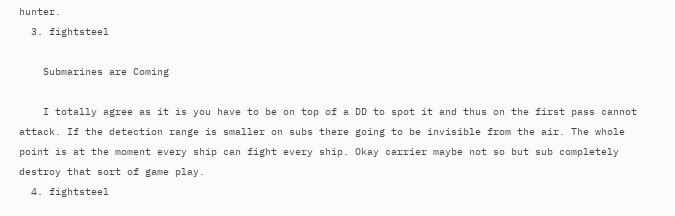hunter.
  3. fightsteel

    Submarines are Coming

    I totally agree as it is you have to be on top of a DD to spot it and thus on the first pass cannot attack. If the detection range is smaller on subs there going to be invisible from the air. The whole point is at the moment every ship can fight every ship. Okay carrier maybe not so but sub completely destroy that sort of game play.
  4. fightsteel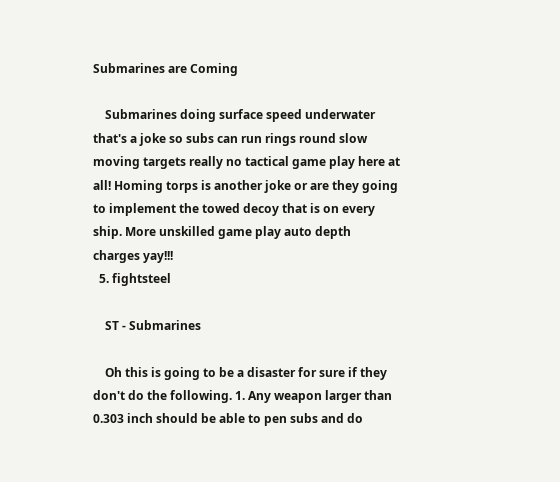Submarines are Coming

    Submarines doing surface speed underwater that's a joke so subs can run rings round slow moving targets really no tactical game play here at all! Homing torps is another joke or are they going to implement the towed decoy that is on every ship. More unskilled game play auto depth charges yay!!!
  5. fightsteel

    ST - Submarines

    Oh this is going to be a disaster for sure if they don't do the following. 1. Any weapon larger than 0.303 inch should be able to pen subs and do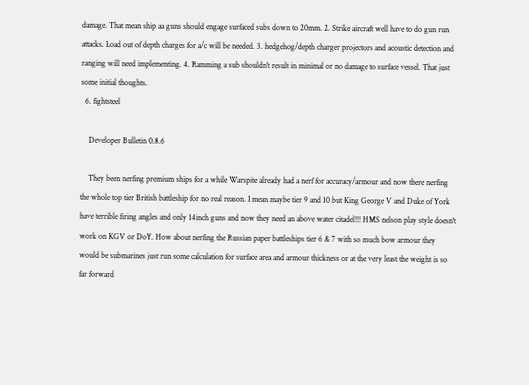damage. That mean ship aa guns should engage surfaced subs down to 20mm. 2. Strike aircraft well have to do gun run attacks. Load out of depth charges for a/c will be needed. 3. hedgehog/depth charger projectors and acoustic detection and ranging will need implementing. 4. Ramming a sub shouldn't result in minimal or no damage to surface vessel. That just some initial thoughts.
  6. fightsteel

    Developer Bulletin 0.8.6

    They been nerfing premium ships for a while Warspite already had a nerf for accuracy/armour and now there nerfing the whole top tier British battleship for no real reason. I mean maybe tier 9 and 10 but King George V and Duke of York have terrible firing angles and only 14inch guns and now they need an above water citadel!!! HMS nelson play style doesn't work on KGV or DoY. How about nerfing the Russian paper battleships tier 6 & 7 with so much bow armour they would be submarines just run some calculation for surface area and armour thickness or at the very least the weight is so far forward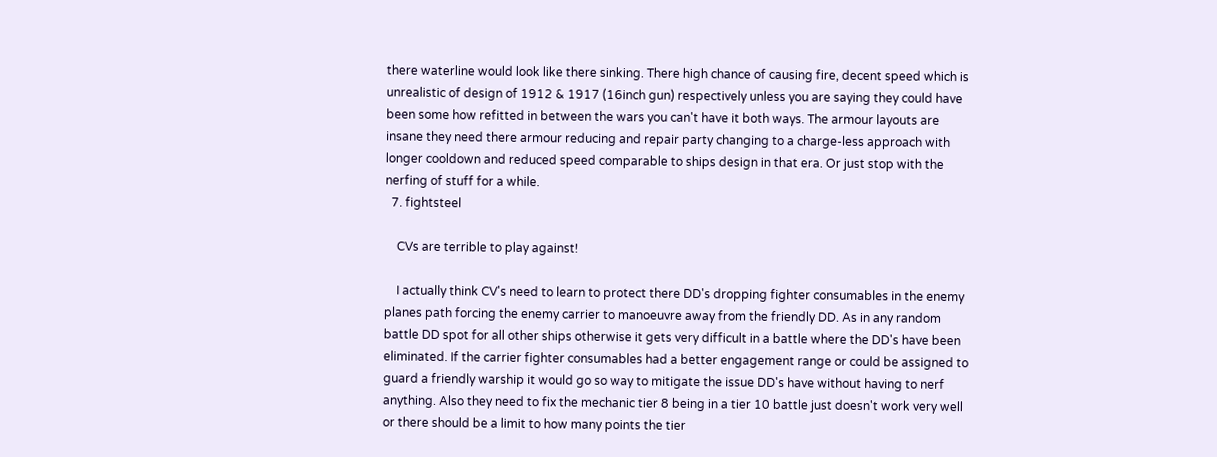there waterline would look like there sinking. There high chance of causing fire, decent speed which is unrealistic of design of 1912 & 1917 (16inch gun) respectively unless you are saying they could have been some how refitted in between the wars you can't have it both ways. The armour layouts are insane they need there armour reducing and repair party changing to a charge-less approach with longer cooldown and reduced speed comparable to ships design in that era. Or just stop with the nerfing of stuff for a while.
  7. fightsteel

    CVs are terrible to play against!

    I actually think CV's need to learn to protect there DD's dropping fighter consumables in the enemy planes path forcing the enemy carrier to manoeuvre away from the friendly DD. As in any random battle DD spot for all other ships otherwise it gets very difficult in a battle where the DD's have been eliminated. If the carrier fighter consumables had a better engagement range or could be assigned to guard a friendly warship it would go so way to mitigate the issue DD's have without having to nerf anything. Also they need to fix the mechanic tier 8 being in a tier 10 battle just doesn't work very well or there should be a limit to how many points the tier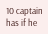10 captain has if he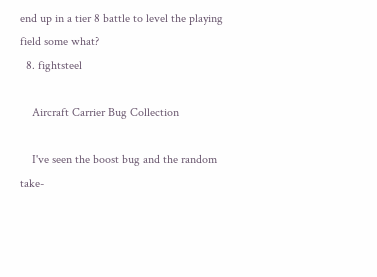end up in a tier 8 battle to level the playing field some what?
  8. fightsteel

    Aircraft Carrier Bug Collection

    I've seen the boost bug and the random take-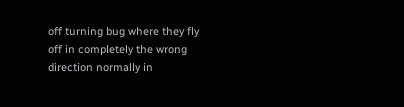off turning bug where they fly off in completely the wrong direction normally in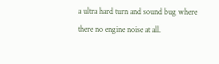a ultra hard turn and sound bug where there no engine noise at all.